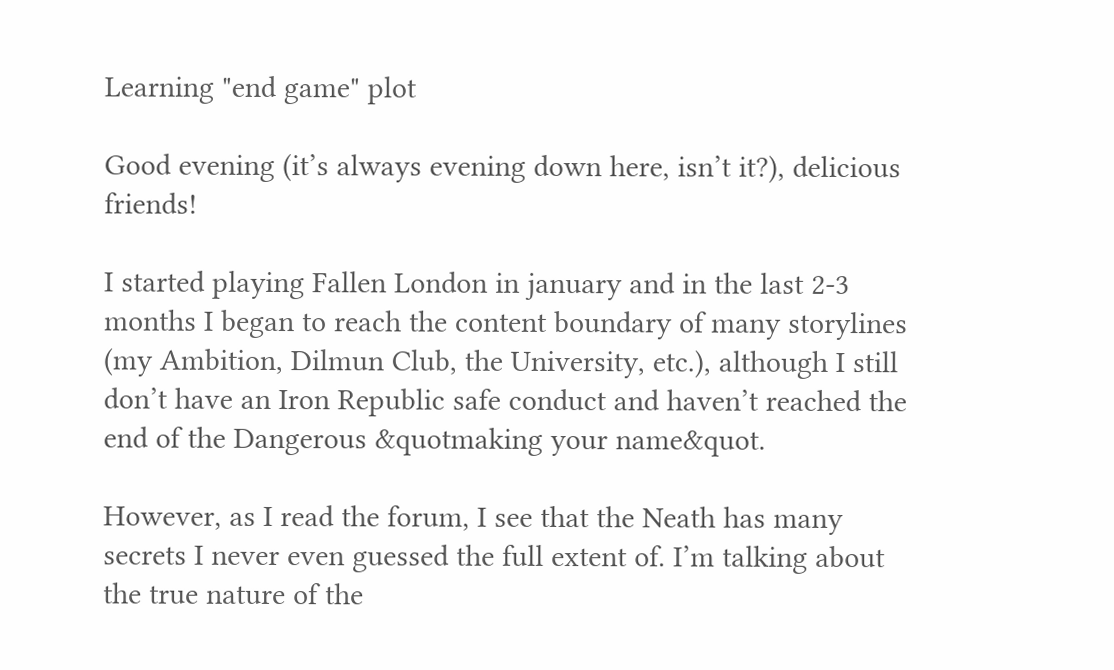Learning "end game" plot

Good evening (it’s always evening down here, isn’t it?), delicious friends!

I started playing Fallen London in january and in the last 2-3 months I began to reach the content boundary of many storylines (my Ambition, Dilmun Club, the University, etc.), although I still don’t have an Iron Republic safe conduct and haven’t reached the end of the Dangerous &quotmaking your name&quot.

However, as I read the forum, I see that the Neath has many secrets I never even guessed the full extent of. I’m talking about the true nature of the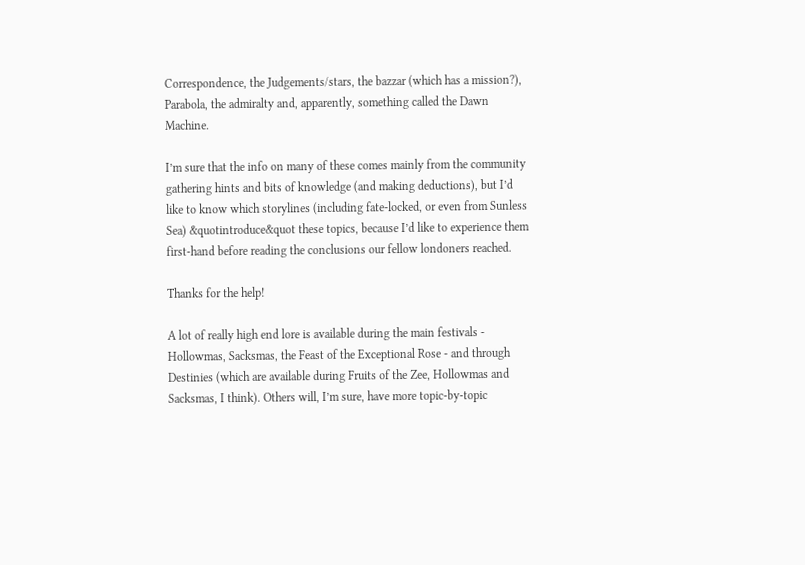Correspondence, the Judgements/stars, the bazzar (which has a mission?), Parabola, the admiralty and, apparently, something called the Dawn Machine.

I’m sure that the info on many of these comes mainly from the community gathering hints and bits of knowledge (and making deductions), but I’d like to know which storylines (including fate-locked, or even from Sunless Sea) &quotintroduce&quot these topics, because I’d like to experience them first-hand before reading the conclusions our fellow londoners reached.

Thanks for the help!

A lot of really high end lore is available during the main festivals - Hollowmas, Sacksmas, the Feast of the Exceptional Rose - and through Destinies (which are available during Fruits of the Zee, Hollowmas and Sacksmas, I think). Others will, I’m sure, have more topic-by-topic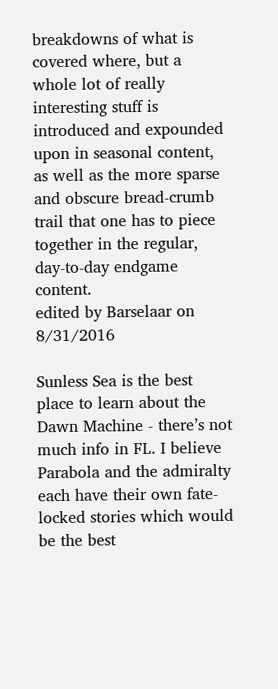breakdowns of what is covered where, but a whole lot of really interesting stuff is introduced and expounded upon in seasonal content, as well as the more sparse and obscure bread-crumb trail that one has to piece together in the regular, day-to-day endgame content.
edited by Barselaar on 8/31/2016

Sunless Sea is the best place to learn about the Dawn Machine - there’s not much info in FL. I believe Parabola and the admiralty each have their own fate-locked stories which would be the best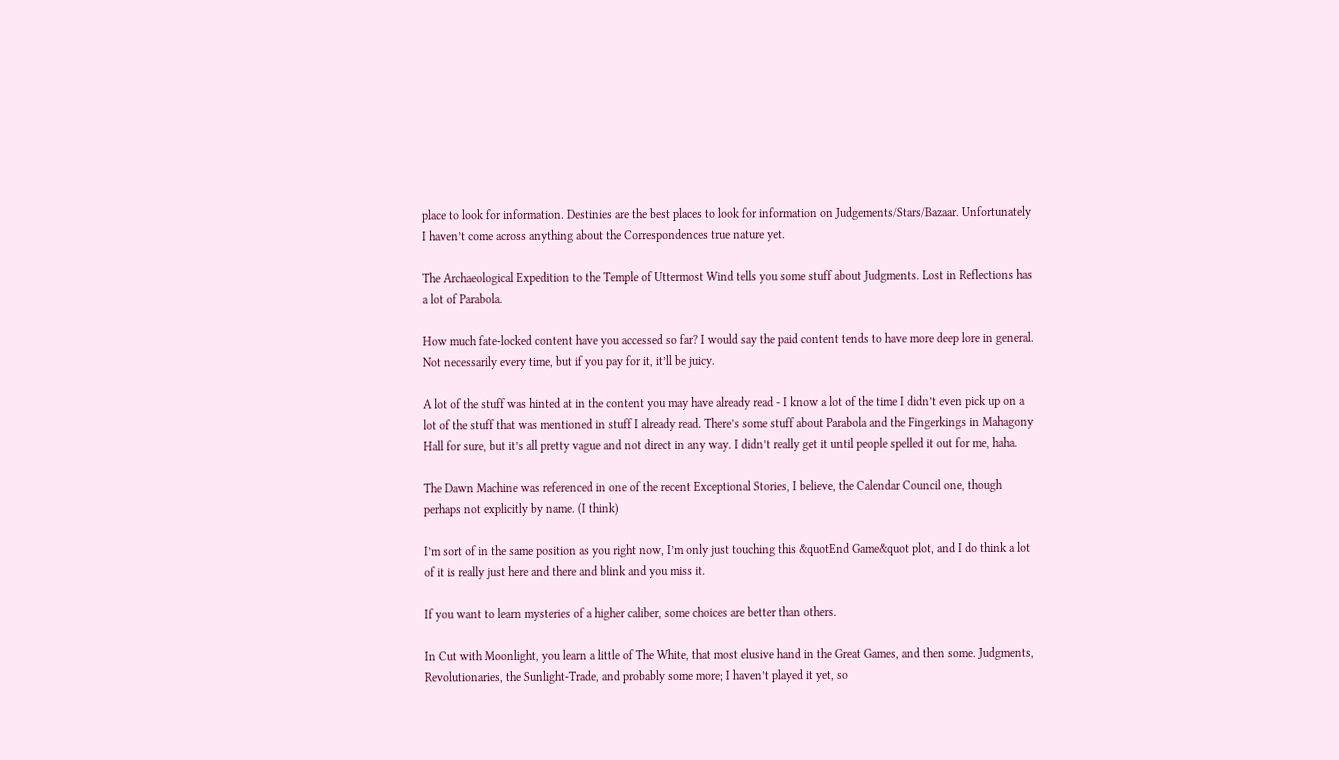place to look for information. Destinies are the best places to look for information on Judgements/Stars/Bazaar. Unfortunately I haven’t come across anything about the Correspondences true nature yet.

The Archaeological Expedition to the Temple of Uttermost Wind tells you some stuff about Judgments. Lost in Reflections has a lot of Parabola.

How much fate-locked content have you accessed so far? I would say the paid content tends to have more deep lore in general. Not necessarily every time, but if you pay for it, it’ll be juicy.

A lot of the stuff was hinted at in the content you may have already read - I know a lot of the time I didn’t even pick up on a lot of the stuff that was mentioned in stuff I already read. There’s some stuff about Parabola and the Fingerkings in Mahagony Hall for sure, but it’s all pretty vague and not direct in any way. I didn’t really get it until people spelled it out for me, haha.

The Dawn Machine was referenced in one of the recent Exceptional Stories, I believe, the Calendar Council one, though perhaps not explicitly by name. (I think)

I’m sort of in the same position as you right now, I’m only just touching this &quotEnd Game&quot plot, and I do think a lot of it is really just here and there and blink and you miss it.

If you want to learn mysteries of a higher caliber, some choices are better than others.

In Cut with Moonlight, you learn a little of The White, that most elusive hand in the Great Games, and then some. Judgments, Revolutionaries, the Sunlight-Trade, and probably some more; I haven’t played it yet, so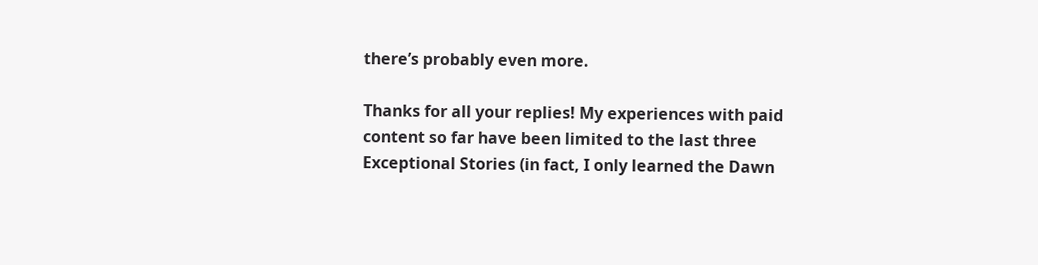there’s probably even more.

Thanks for all your replies! My experiences with paid content so far have been limited to the last three Exceptional Stories (in fact, I only learned the Dawn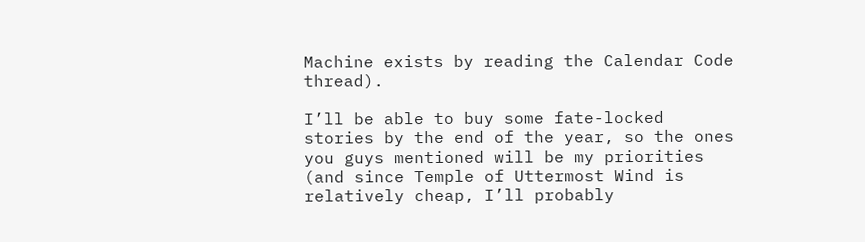Machine exists by reading the Calendar Code thread).

I’ll be able to buy some fate-locked stories by the end of the year, so the ones you guys mentioned will be my priorities (and since Temple of Uttermost Wind is relatively cheap, I’ll probably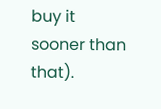buy it sooner than that).